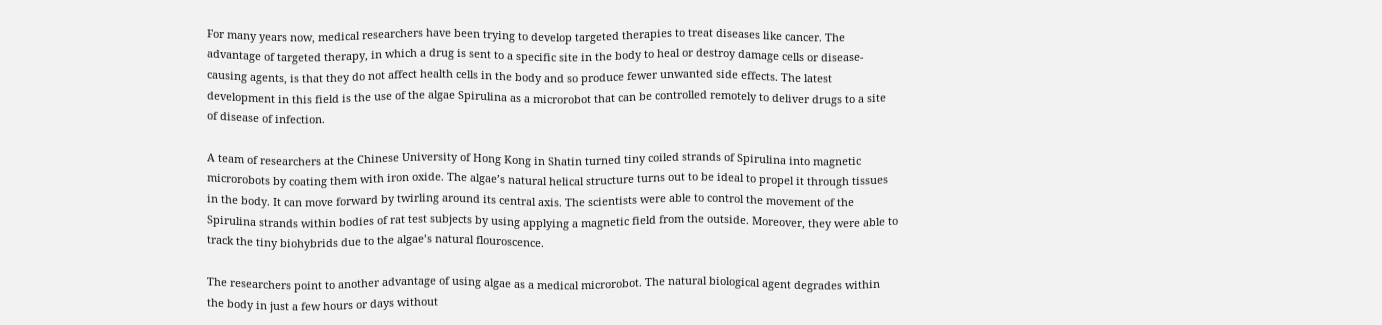For many years now, medical researchers have been trying to develop targeted therapies to treat diseases like cancer. The advantage of targeted therapy, in which a drug is sent to a specific site in the body to heal or destroy damage cells or disease-causing agents, is that they do not affect health cells in the body and so produce fewer unwanted side effects. The latest development in this field is the use of the algae Spirulina as a microrobot that can be controlled remotely to deliver drugs to a site of disease of infection.

A team of researchers at the Chinese University of Hong Kong in Shatin turned tiny coiled strands of Spirulina into magnetic microrobots by coating them with iron oxide. The algae’s natural helical structure turns out to be ideal to propel it through tissues in the body. It can move forward by twirling around its central axis. The scientists were able to control the movement of the Spirulina strands within bodies of rat test subjects by using applying a magnetic field from the outside. Moreover, they were able to track the tiny biohybrids due to the algae’s natural flouroscence.

The researchers point to another advantage of using algae as a medical microrobot. The natural biological agent degrades within the body in just a few hours or days without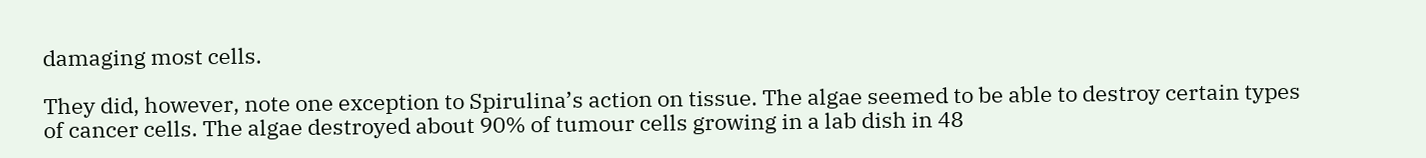damaging most cells.

They did, however, note one exception to Spirulina’s action on tissue. The algae seemed to be able to destroy certain types of cancer cells. The algae destroyed about 90% of tumour cells growing in a lab dish in 48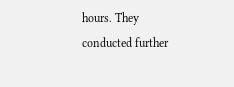hours. They conducted further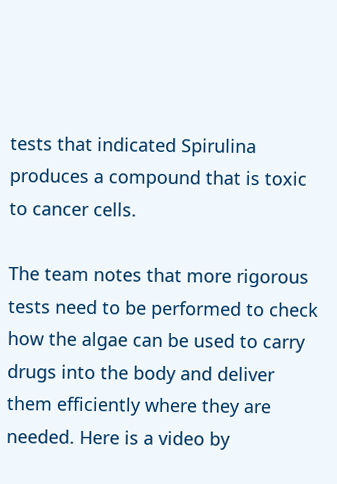tests that indicated Spirulina produces a compound that is toxic to cancer cells.

The team notes that more rigorous tests need to be performed to check how the algae can be used to carry drugs into the body and deliver them efficiently where they are needed. Here is a video by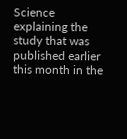Science explaining the study that was published earlier this month in the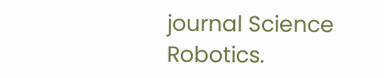journal Science Robotics.